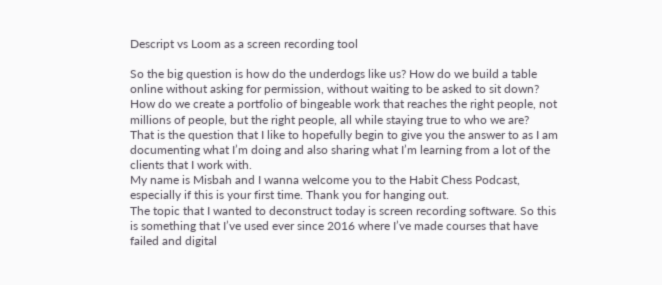Descript vs Loom as a screen recording tool

So the big question is how do the underdogs like us? How do we build a table online without asking for permission, without waiting to be asked to sit down? How do we create a portfolio of bingeable work that reaches the right people, not millions of people, but the right people, all while staying true to who we are?
That is the question that I like to hopefully begin to give you the answer to as I am documenting what I’m doing and also sharing what I’m learning from a lot of the clients that I work with.
My name is Misbah and I wanna welcome you to the Habit Chess Podcast, especially if this is your first time. Thank you for hanging out.
The topic that I wanted to deconstruct today is screen recording software. So this is something that I’ve used ever since 2016 where I’ve made courses that have failed and digital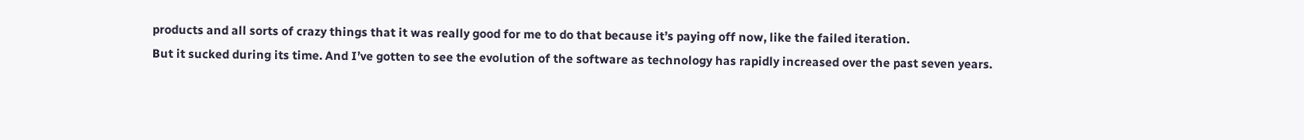products and all sorts of crazy things that it was really good for me to do that because it’s paying off now, like the failed iteration.
But it sucked during its time. And I’ve gotten to see the evolution of the software as technology has rapidly increased over the past seven years.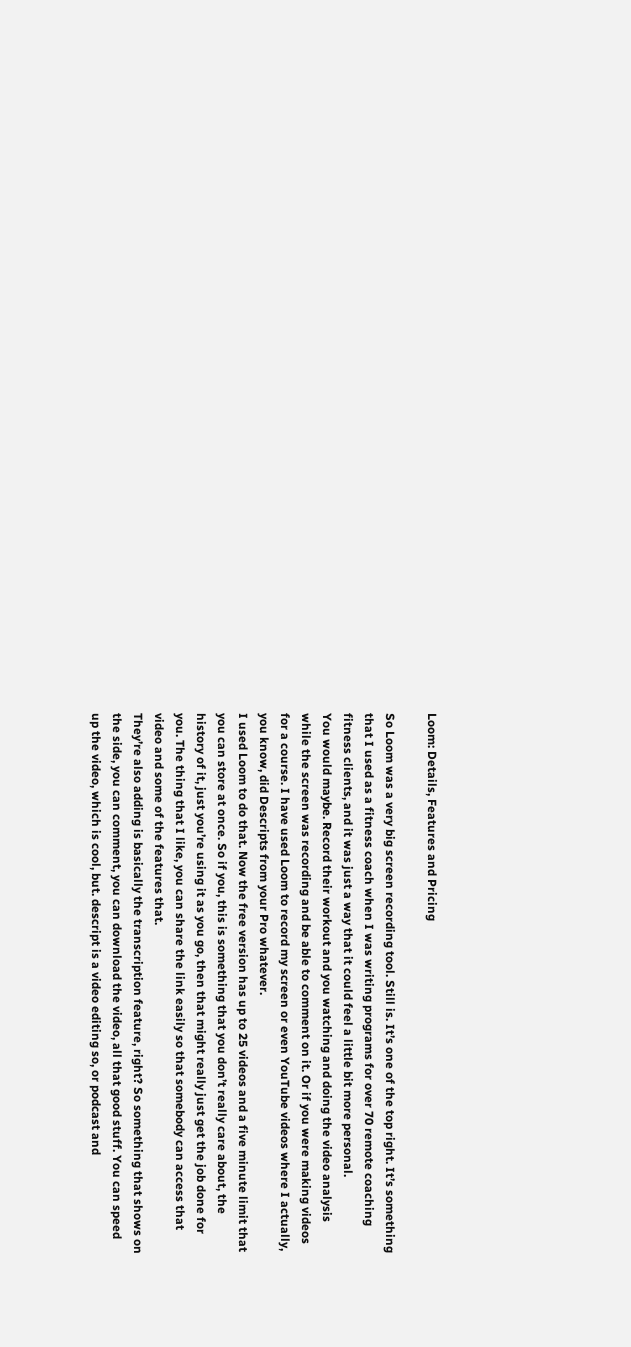Loom: Details, Features and Pricing

So Loom was a very big screen recording tool. Still is. It’s one of the top right. It’s something that I used as a fitness coach when I was writing programs for over 70 remote coaching fitness clients, and it was just a way that it could feel a little bit more personal.
You would maybe. Record their workout and you watching and doing the video analysis while the screen was recording and be able to comment on it. Or if you were making videos for a course. I have used Loom to record my screen or even YouTube videos where I actually, you know, did Descripts from your Pro whatever.
I used Loom to do that. Now the free version has up to 25 videos and a five minute limit that you can store at once. So if you, this is something that you don’t really care about, the history of it, just you’re using it as you go, then that might really just get the job done for you. The thing that I like, you can share the link easily so that somebody can access that video and some of the features that.
They’re also adding is basically the transcription feature, right? So something that shows on the side, you can comment, you can download the video, all that good stuff. You can speed up the video, which is cool, but. descript is a video editing so, or podcast and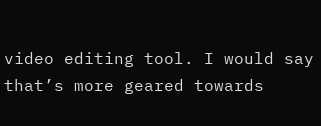video editing tool. I would say that’s more geared towards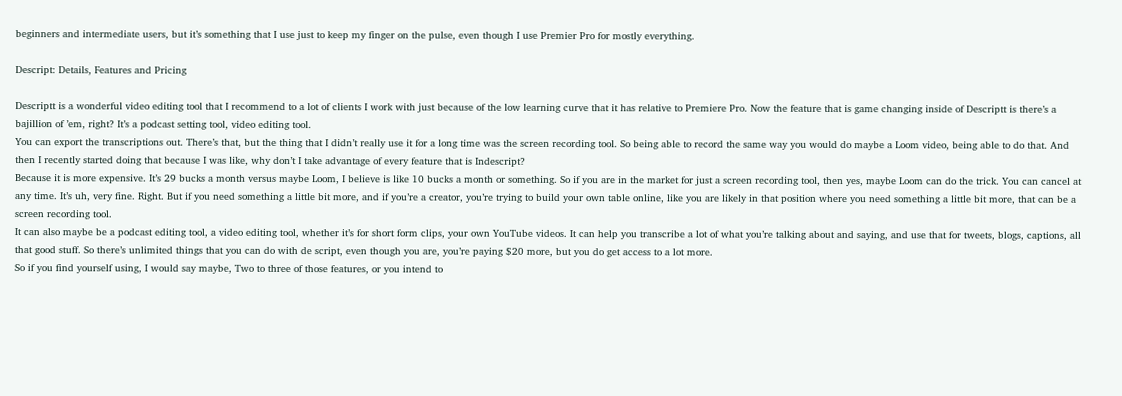beginners and intermediate users, but it’s something that I use just to keep my finger on the pulse, even though I use Premier Pro for mostly everything.

Descript: Details, Features and Pricing

Descriptt is a wonderful video editing tool that I recommend to a lot of clients I work with just because of the low learning curve that it has relative to Premiere Pro. Now the feature that is game changing inside of Descriptt is there’s a bajillion of ’em, right? It’s a podcast setting tool, video editing tool.
You can export the transcriptions out. There’s that, but the thing that I didn’t really use it for a long time was the screen recording tool. So being able to record the same way you would do maybe a Loom video, being able to do that. And then I recently started doing that because I was like, why don’t I take advantage of every feature that is Indescript?
Because it is more expensive. It’s 29 bucks a month versus maybe Loom, I believe is like 10 bucks a month or something. So if you are in the market for just a screen recording tool, then yes, maybe Loom can do the trick. You can cancel at any time. It’s uh, very fine. Right. But if you need something a little bit more, and if you’re a creator, you’re trying to build your own table online, like you are likely in that position where you need something a little bit more, that can be a screen recording tool.
It can also maybe be a podcast editing tool, a video editing tool, whether it’s for short form clips, your own YouTube videos. It can help you transcribe a lot of what you’re talking about and saying, and use that for tweets, blogs, captions, all that good stuff. So there’s unlimited things that you can do with de script, even though you are, you’re paying $20 more, but you do get access to a lot more.
So if you find yourself using, I would say maybe, Two to three of those features, or you intend to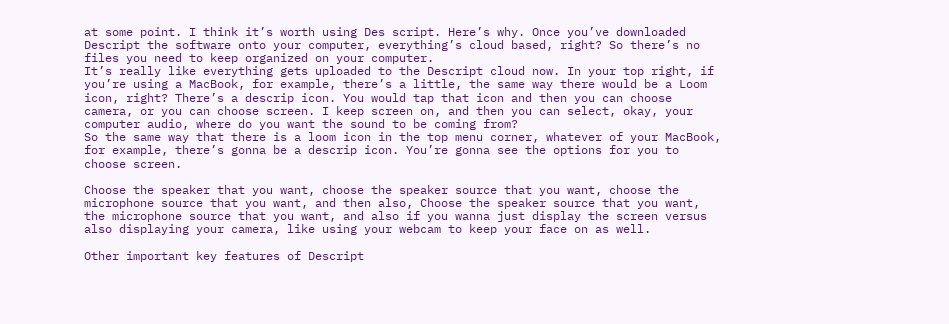at some point. I think it’s worth using Des script. Here’s why. Once you’ve downloaded Descript the software onto your computer, everything’s cloud based, right? So there’s no files you need to keep organized on your computer.
It’s really like everything gets uploaded to the Descript cloud now. In your top right, if you’re using a MacBook, for example, there’s a little, the same way there would be a Loom icon, right? There’s a descrip icon. You would tap that icon and then you can choose camera, or you can choose screen. I keep screen on, and then you can select, okay, your computer audio, where do you want the sound to be coming from?
So the same way that there is a loom icon in the top menu corner, whatever of your MacBook, for example, there’s gonna be a descrip icon. You’re gonna see the options for you to choose screen.

Choose the speaker that you want, choose the speaker source that you want, choose the microphone source that you want, and then also, Choose the speaker source that you want, the microphone source that you want, and also if you wanna just display the screen versus also displaying your camera, like using your webcam to keep your face on as well.

Other important key features of Descript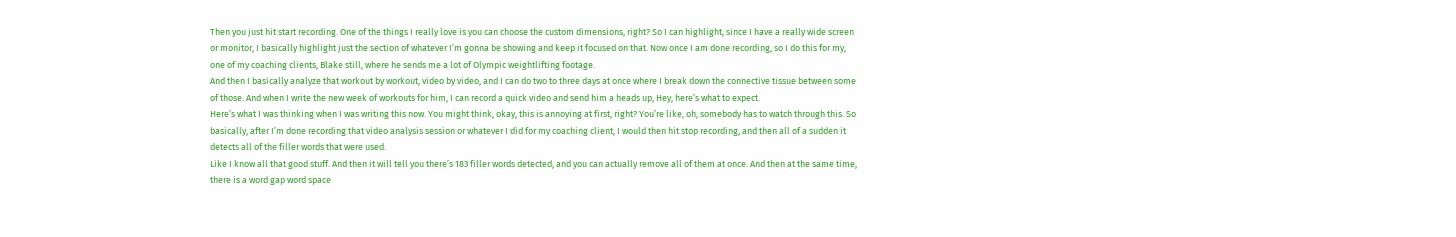Then you just hit start recording. One of the things I really love is you can choose the custom dimensions, right? So I can highlight, since I have a really wide screen or monitor, I basically highlight just the section of whatever I’m gonna be showing and keep it focused on that. Now once I am done recording, so I do this for my, one of my coaching clients, Blake still, where he sends me a lot of Olympic weightlifting footage.
And then I basically analyze that workout by workout, video by video, and I can do two to three days at once where I break down the connective tissue between some of those. And when I write the new week of workouts for him, I can record a quick video and send him a heads up, Hey, here’s what to expect.
Here’s what I was thinking when I was writing this now. You might think, okay, this is annoying at first, right? You’re like, oh, somebody has to watch through this. So basically, after I’m done recording that video analysis session or whatever I did for my coaching client, I would then hit stop recording, and then all of a sudden it detects all of the filler words that were used.
Like I know all that good stuff. And then it will tell you there’s 183 filler words detected, and you can actually remove all of them at once. And then at the same time, there is a word gap word space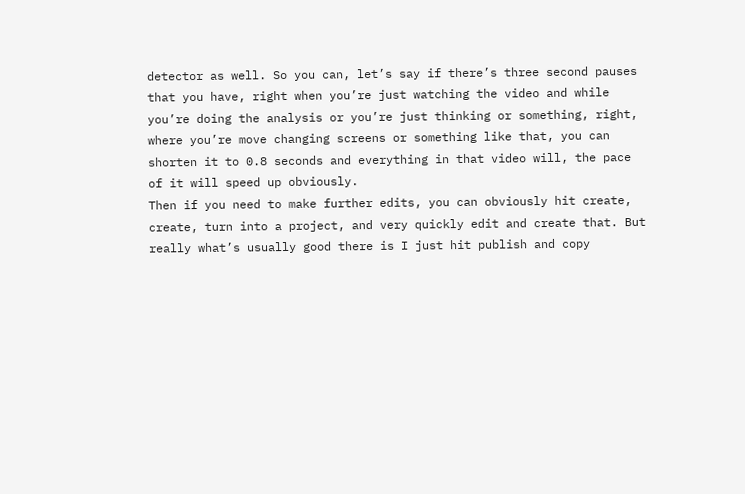detector as well. So you can, let’s say if there’s three second pauses that you have, right when you’re just watching the video and while you’re doing the analysis or you’re just thinking or something, right, where you’re move changing screens or something like that, you can shorten it to 0.8 seconds and everything in that video will, the pace of it will speed up obviously.
Then if you need to make further edits, you can obviously hit create, create, turn into a project, and very quickly edit and create that. But really what’s usually good there is I just hit publish and copy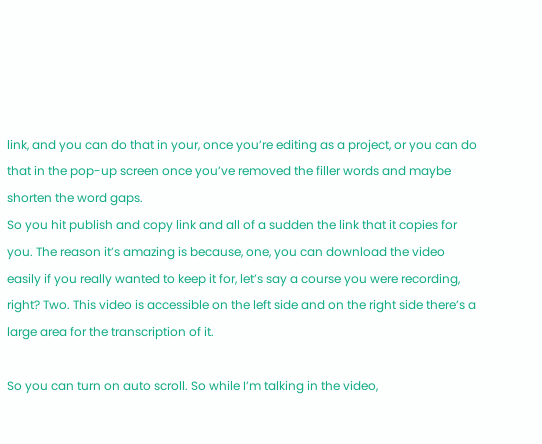link, and you can do that in your, once you’re editing as a project, or you can do that in the pop-up screen once you’ve removed the filler words and maybe shorten the word gaps.
So you hit publish and copy link and all of a sudden the link that it copies for you. The reason it’s amazing is because, one, you can download the video easily if you really wanted to keep it for, let’s say a course you were recording, right? Two. This video is accessible on the left side and on the right side there’s a large area for the transcription of it.

So you can turn on auto scroll. So while I’m talking in the video,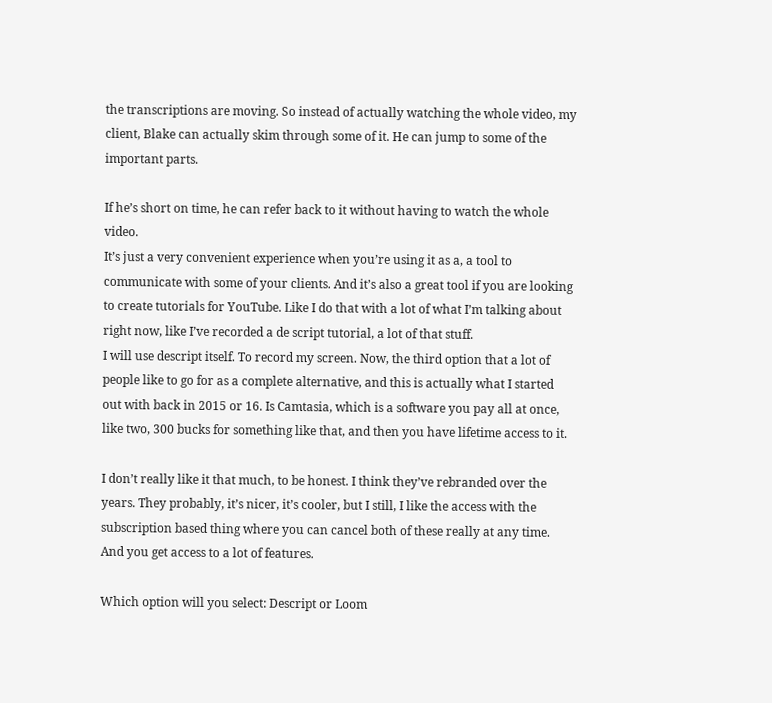the transcriptions are moving. So instead of actually watching the whole video, my client, Blake can actually skim through some of it. He can jump to some of the important parts.

If he’s short on time, he can refer back to it without having to watch the whole video.
It’s just a very convenient experience when you’re using it as a, a tool to communicate with some of your clients. And it’s also a great tool if you are looking to create tutorials for YouTube. Like I do that with a lot of what I’m talking about right now, like I’ve recorded a de script tutorial, a lot of that stuff.
I will use descript itself. To record my screen. Now, the third option that a lot of people like to go for as a complete alternative, and this is actually what I started out with back in 2015 or 16. Is Camtasia, which is a software you pay all at once, like two, 300 bucks for something like that, and then you have lifetime access to it.

I don’t really like it that much, to be honest. I think they’ve rebranded over the years. They probably, it’s nicer, it’s cooler, but I still, I like the access with the subscription based thing where you can cancel both of these really at any time. And you get access to a lot of features.

Which option will you select: Descript or Loom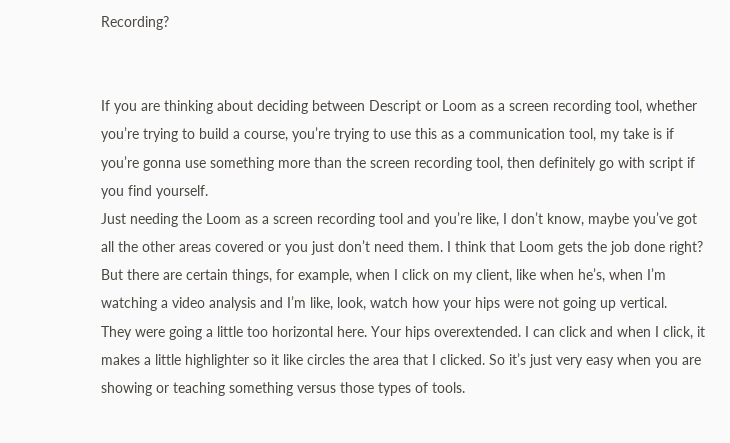Recording?


If you are thinking about deciding between Descript or Loom as a screen recording tool, whether you’re trying to build a course, you’re trying to use this as a communication tool, my take is if you’re gonna use something more than the screen recording tool, then definitely go with script if you find yourself.
Just needing the Loom as a screen recording tool and you’re like, I don’t know, maybe you’ve got all the other areas covered or you just don’t need them. I think that Loom gets the job done right? But there are certain things, for example, when I click on my client, like when he’s, when I’m watching a video analysis and I’m like, look, watch how your hips were not going up vertical.
They were going a little too horizontal here. Your hips overextended. I can click and when I click, it makes a little highlighter so it like circles the area that I clicked. So it’s just very easy when you are showing or teaching something versus those types of tools.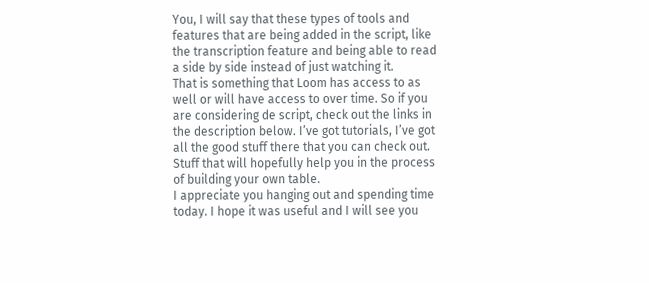You, I will say that these types of tools and features that are being added in the script, like the transcription feature and being able to read a side by side instead of just watching it.
That is something that Loom has access to as well or will have access to over time. So if you are considering de script, check out the links in the description below. I’ve got tutorials, I’ve got all the good stuff there that you can check out. Stuff that will hopefully help you in the process of building your own table.
I appreciate you hanging out and spending time today. I hope it was useful and I will see you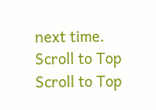next time.
Scroll to Top
Scroll to Top